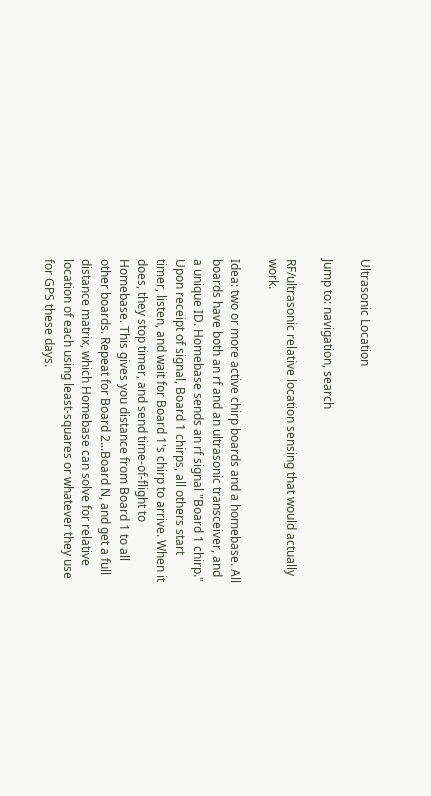Ultrasonic Location

Jump to: navigation, search

RF/ultrasonic relative location sensing that would actually work.

Idea: two or more active chirp boards and a homebase. All boards have both an rf and an ultrasonic transceiver, and a unique ID. Homebase sends an rf signal "Board 1 chirp." Upon receipt of signal, Board 1 chirps, all others start timer, listen, and wait for Board 1's chirp to arrive. When it does, they stop timer, and send time-of-flight to Homebase. This gives you distance from Board 1 to all other boards. Repeat for Board 2...Board N, and get a full distance matrix, which Homebase can solve for relative location of each using least-squares or whatever they use for GPS these days.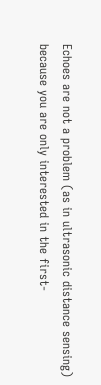Echoes are not a problem (as in ultrasonic distance sensing) because you are only interested in the first-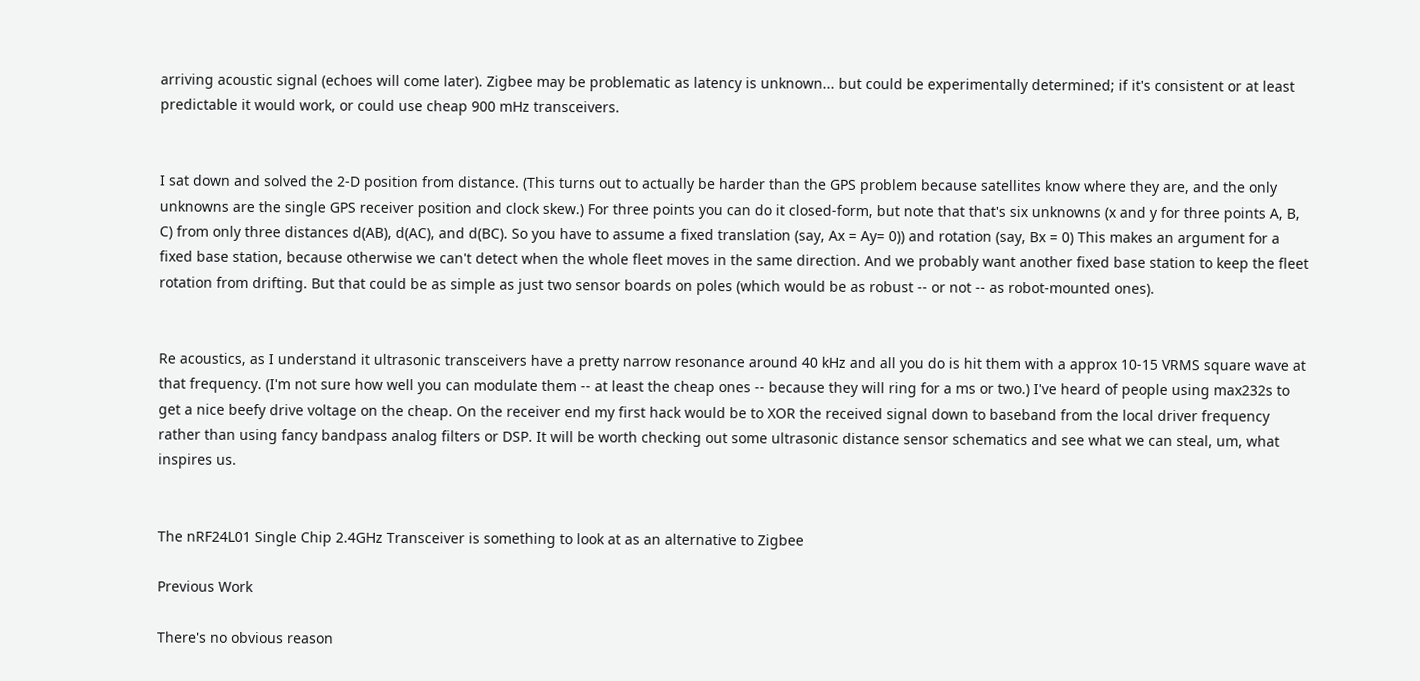arriving acoustic signal (echoes will come later). Zigbee may be problematic as latency is unknown... but could be experimentally determined; if it's consistent or at least predictable it would work, or could use cheap 900 mHz transceivers.


I sat down and solved the 2-D position from distance. (This turns out to actually be harder than the GPS problem because satellites know where they are, and the only unknowns are the single GPS receiver position and clock skew.) For three points you can do it closed-form, but note that that's six unknowns (x and y for three points A, B, C) from only three distances d(AB), d(AC), and d(BC). So you have to assume a fixed translation (say, Ax = Ay= 0)) and rotation (say, Bx = 0) This makes an argument for a fixed base station, because otherwise we can't detect when the whole fleet moves in the same direction. And we probably want another fixed base station to keep the fleet rotation from drifting. But that could be as simple as just two sensor boards on poles (which would be as robust -- or not -- as robot-mounted ones).


Re acoustics, as I understand it ultrasonic transceivers have a pretty narrow resonance around 40 kHz and all you do is hit them with a approx 10-15 VRMS square wave at that frequency. (I'm not sure how well you can modulate them -- at least the cheap ones -- because they will ring for a ms or two.) I've heard of people using max232s to get a nice beefy drive voltage on the cheap. On the receiver end my first hack would be to XOR the received signal down to baseband from the local driver frequency rather than using fancy bandpass analog filters or DSP. It will be worth checking out some ultrasonic distance sensor schematics and see what we can steal, um, what inspires us.


The nRF24L01 Single Chip 2.4GHz Transceiver is something to look at as an alternative to Zigbee

Previous Work

There's no obvious reason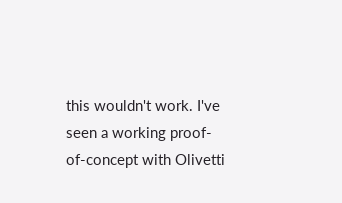this wouldn't work. I've seen a working proof-of-concept with Olivetti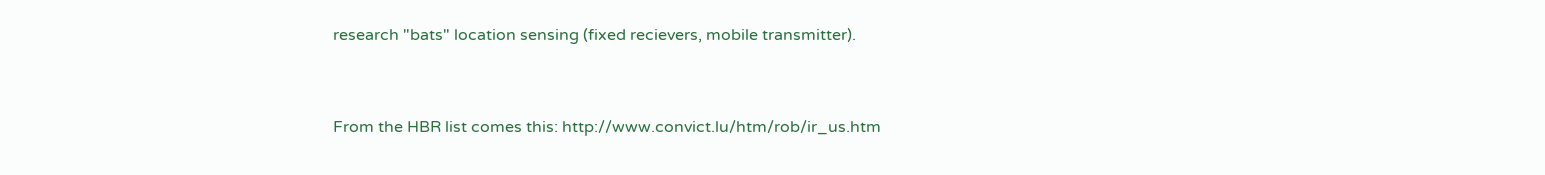research "bats" location sensing (fixed recievers, mobile transmitter).


From the HBR list comes this: http://www.convict.lu/htm/rob/ir_us.htm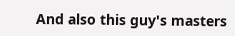And also this guy's masters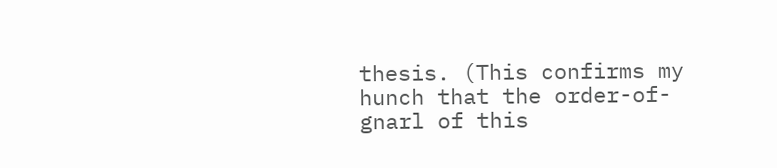thesis. (This confirms my hunch that the order-of-gnarl of this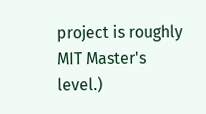project is roughly MIT Master's level.)